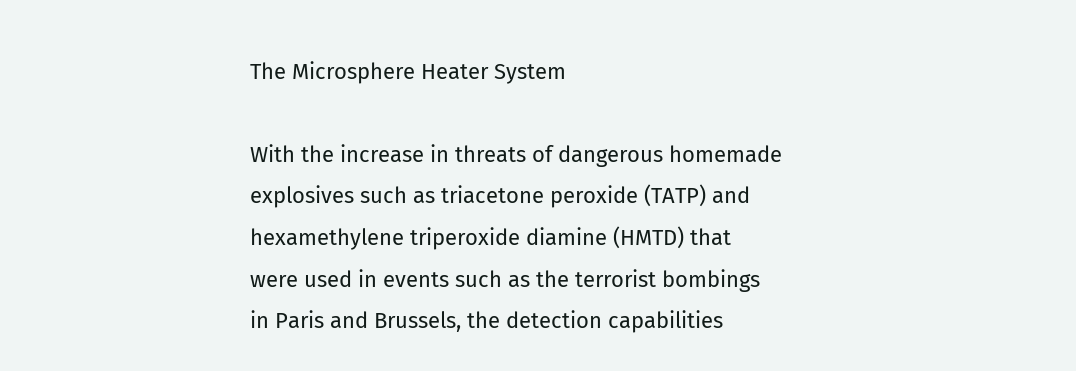The Microsphere Heater System

With the increase in threats of dangerous homemade explosives such as triacetone peroxide (TATP) and hexamethylene triperoxide diamine (HMTD) that were used in events such as the terrorist bombings in Paris and Brussels, the detection capabilities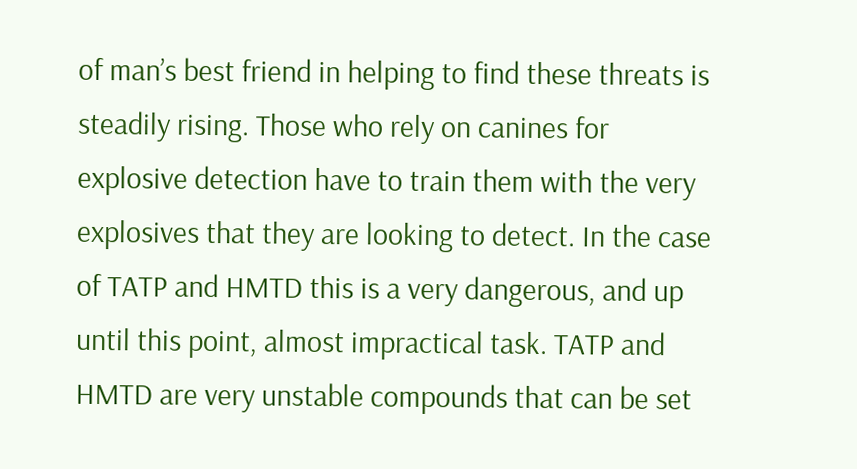of man’s best friend in helping to find these threats is steadily rising. Those who rely on canines for explosive detection have to train them with the very explosives that they are looking to detect. In the case of TATP and HMTD this is a very dangerous, and up until this point, almost impractical task. TATP and HMTD are very unstable compounds that can be set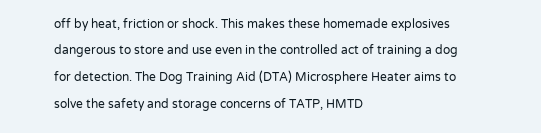off by heat, friction or shock. This makes these homemade explosives dangerous to store and use even in the controlled act of training a dog for detection. The Dog Training Aid (DTA) Microsphere Heater aims to solve the safety and storage concerns of TATP, HMTD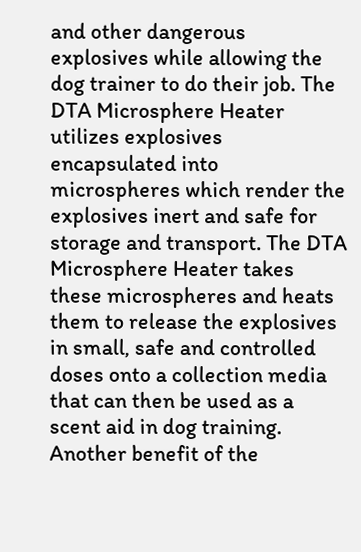and other dangerous explosives while allowing the dog trainer to do their job. The DTA Microsphere Heater utilizes explosives encapsulated into microspheres which render the explosives inert and safe for storage and transport. The DTA Microsphere Heater takes these microspheres and heats them to release the explosives in small, safe and controlled doses onto a collection media that can then be used as a scent aid in dog training. Another benefit of the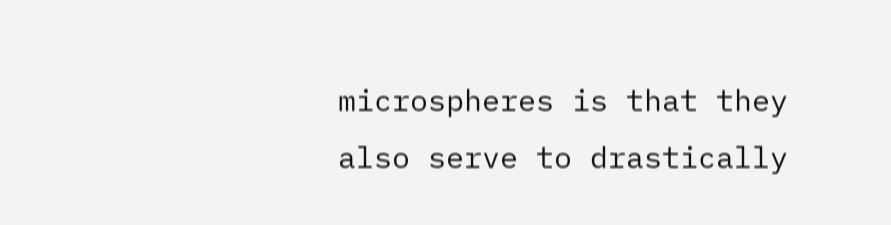microspheres is that they also serve to drastically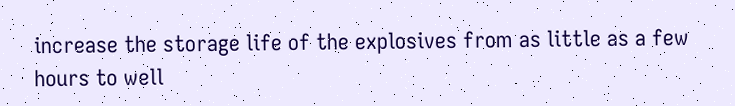increase the storage life of the explosives from as little as a few hours to well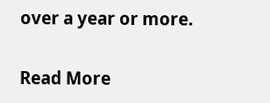over a year or more.

Read More